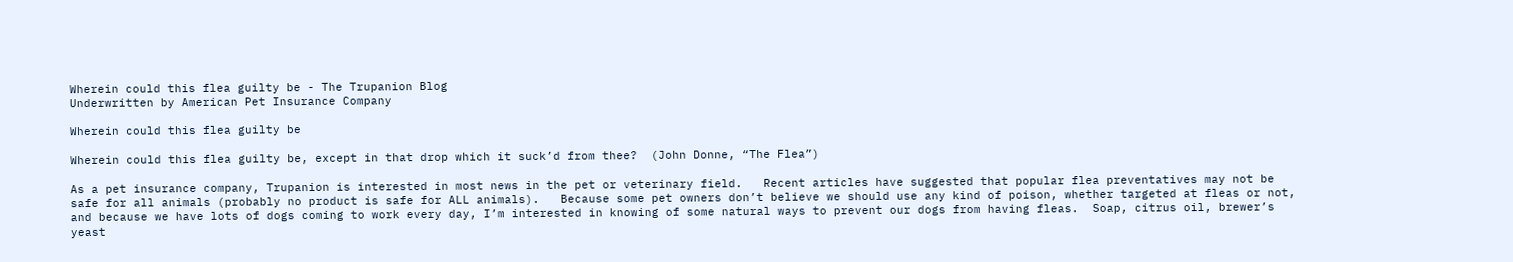Wherein could this flea guilty be - The Trupanion Blog
Underwritten by American Pet Insurance Company

Wherein could this flea guilty be

Wherein could this flea guilty be, except in that drop which it suck’d from thee?  (John Donne, “The Flea”)

As a pet insurance company, Trupanion is interested in most news in the pet or veterinary field.   Recent articles have suggested that popular flea preventatives may not be safe for all animals (probably no product is safe for ALL animals).   Because some pet owners don’t believe we should use any kind of poison, whether targeted at fleas or not, and because we have lots of dogs coming to work every day, I’m interested in knowing of some natural ways to prevent our dogs from having fleas.  Soap, citrus oil, brewer’s yeast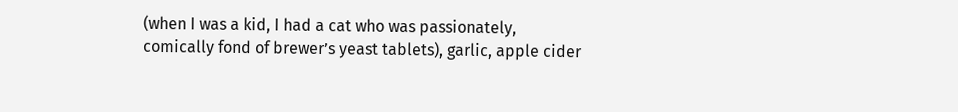(when I was a kid, I had a cat who was passionately, comically fond of brewer’s yeast tablets), garlic, apple cider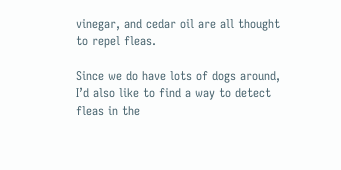vinegar, and cedar oil are all thought to repel fleas.

Since we do have lots of dogs around, I’d also like to find a way to detect fleas in the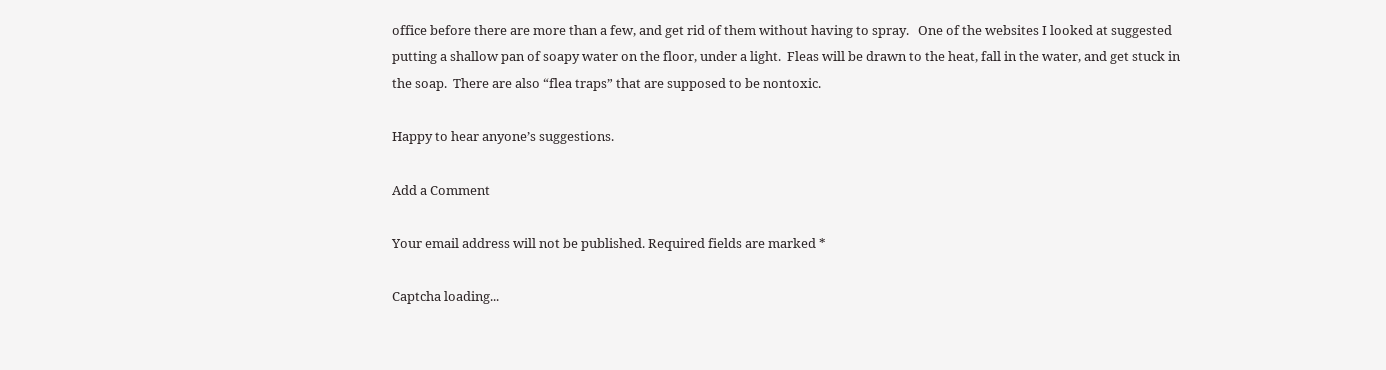office before there are more than a few, and get rid of them without having to spray.   One of the websites I looked at suggested putting a shallow pan of soapy water on the floor, under a light.  Fleas will be drawn to the heat, fall in the water, and get stuck in the soap.  There are also “flea traps” that are supposed to be nontoxic.

Happy to hear anyone’s suggestions.

Add a Comment

Your email address will not be published. Required fields are marked *

Captcha loading...